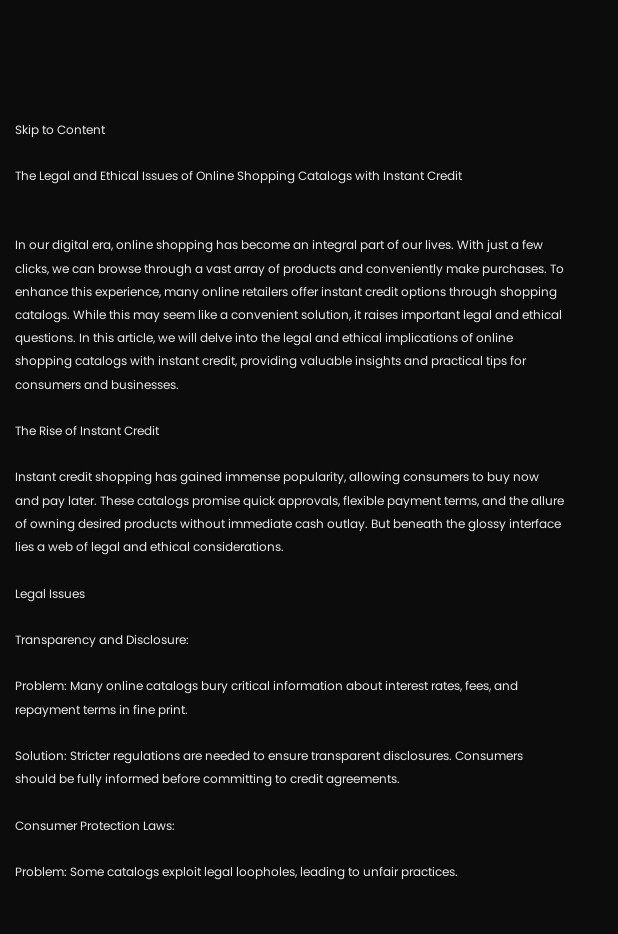Skip to Content

The Legal and Ethical Issues of Online Shopping Catalogs with Instant Credit


In our digital era, online shopping has become an integral part of our lives. With just a few clicks, we can browse through a vast array of products and conveniently make purchases. To enhance this experience, many online retailers offer instant credit options through shopping catalogs. While this may seem like a convenient solution, it raises important legal and ethical questions. In this article, we will delve into the legal and ethical implications of online shopping catalogs with instant credit, providing valuable insights and practical tips for consumers and businesses.

The Rise of Instant Credit

Instant credit shopping has gained immense popularity, allowing consumers to buy now and pay later. These catalogs promise quick approvals, flexible payment terms, and the allure of owning desired products without immediate cash outlay. But beneath the glossy interface lies a web of legal and ethical considerations.

Legal Issues

Transparency and Disclosure:

Problem: Many online catalogs bury critical information about interest rates, fees, and repayment terms in fine print.

Solution: Stricter regulations are needed to ensure transparent disclosures. Consumers should be fully informed before committing to credit agreements.

Consumer Protection Laws:

Problem: Some catalogs exploit legal loopholes, leading to unfair practices.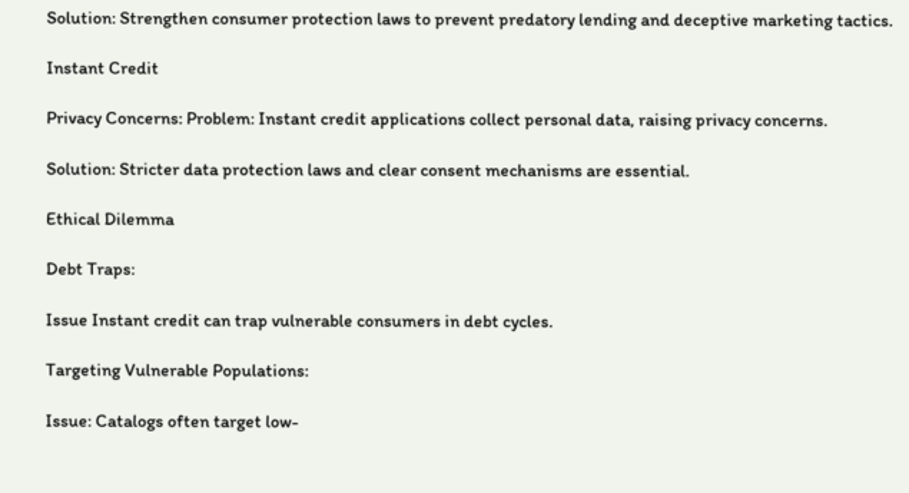Solution: Strengthen consumer protection laws to prevent predatory lending and deceptive marketing tactics.

Instant Credit

Privacy Concerns: Problem: Instant credit applications collect personal data, raising privacy concerns.

Solution: Stricter data protection laws and clear consent mechanisms are essential.

Ethical Dilemma

Debt Traps:

Issue Instant credit can trap vulnerable consumers in debt cycles.

Targeting Vulnerable Populations:

Issue: Catalogs often target low-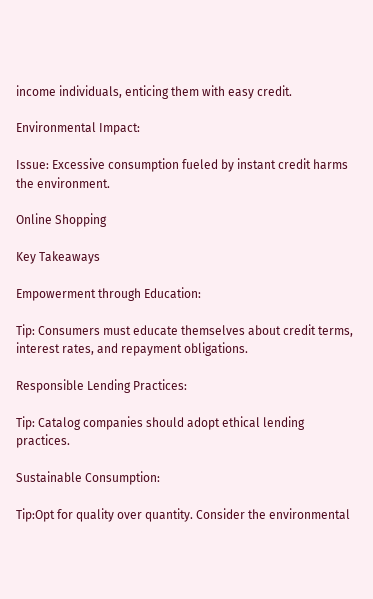income individuals, enticing them with easy credit.

Environmental Impact:

Issue: Excessive consumption fueled by instant credit harms the environment.

Online Shopping

Key Takeaways

Empowerment through Education:

Tip: Consumers must educate themselves about credit terms, interest rates, and repayment obligations.

Responsible Lending Practices:

Tip: Catalog companies should adopt ethical lending practices.

Sustainable Consumption:

Tip:Opt for quality over quantity. Consider the environmental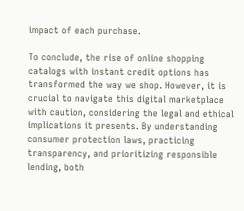impact of each purchase.

To conclude, the rise of online shopping catalogs with instant credit options has transformed the way we shop. However, it is crucial to navigate this digital marketplace with caution, considering the legal and ethical implications it presents. By understanding consumer protection laws, practicing transparency, and prioritizing responsible lending, both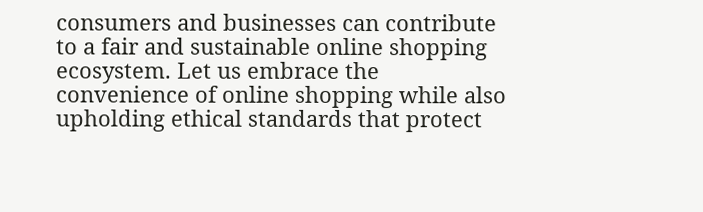consumers and businesses can contribute to a fair and sustainable online shopping ecosystem. Let us embrace the convenience of online shopping while also upholding ethical standards that protect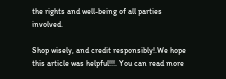the rights and well-being of all parties involved.

Shop wisely, and credit responsibly!.We hope this article was helpful!!!. You can read more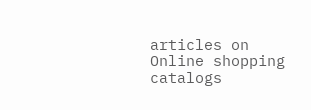articles on Online shopping catalogs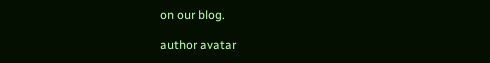on our blog.

author avatar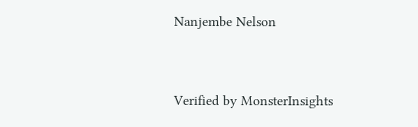Nanjembe Nelson


Verified by MonsterInsights